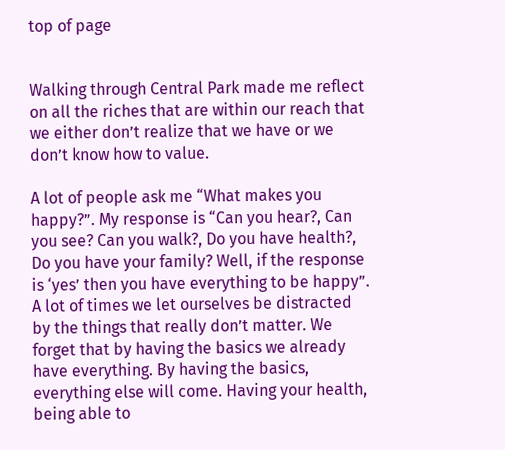top of page


Walking through Central Park made me reflect on all the riches that are within our reach that we either don’t realize that we have or we don’t know how to value.

A lot of people ask me “What makes you happy?”. My response is “Can you hear?, Can you see? Can you walk?, Do you have health?, Do you have your family? Well, if the response is ‘yes’ then you have everything to be happy”. A lot of times we let ourselves be distracted by the things that really don’t matter. We forget that by having the basics we already have everything. By having the basics, everything else will come. Having your health, being able to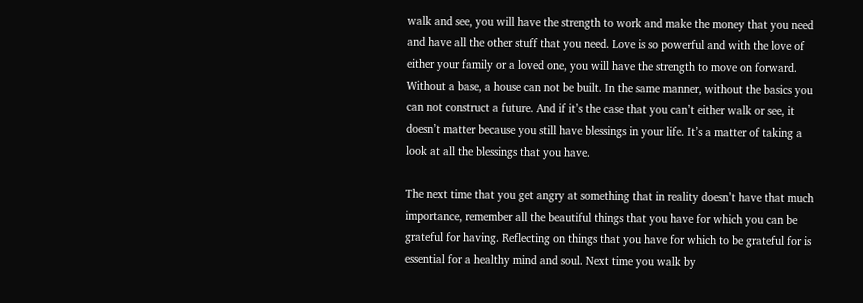walk and see, you will have the strength to work and make the money that you need and have all the other stuff that you need. Love is so powerful and with the love of either your family or a loved one, you will have the strength to move on forward. Without a base, a house can not be built. In the same manner, without the basics you can not construct a future. And if it’s the case that you can’t either walk or see, it doesn’t matter because you still have blessings in your life. It’s a matter of taking a look at all the blessings that you have.

The next time that you get angry at something that in reality doesn’t have that much importance, remember all the beautiful things that you have for which you can be grateful for having. Reflecting on things that you have for which to be grateful for is essential for a healthy mind and soul. Next time you walk by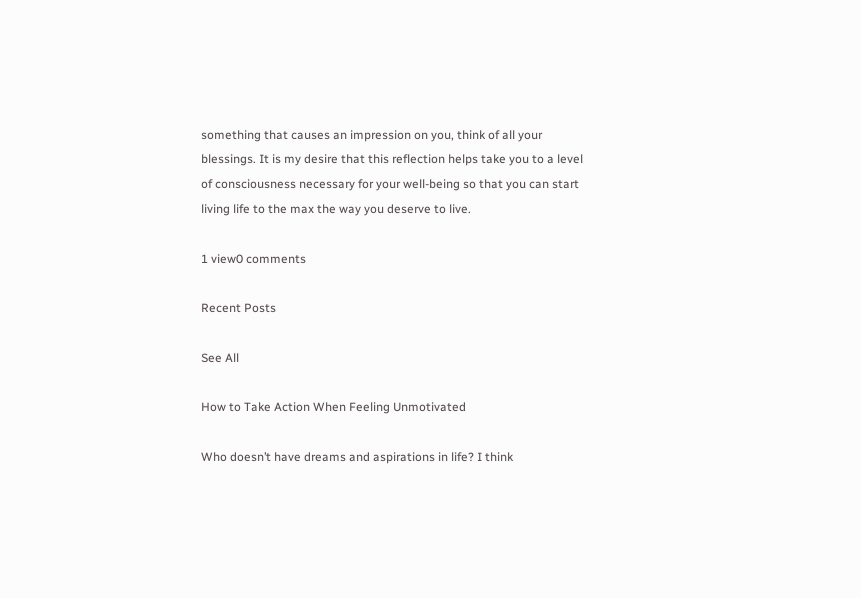something that causes an impression on you, think of all your blessings. It is my desire that this reflection helps take you to a level of consciousness necessary for your well-being so that you can start living life to the max the way you deserve to live.

1 view0 comments

Recent Posts

See All

How to Take Action When Feeling Unmotivated

Who doesn’t have dreams and aspirations in life? I think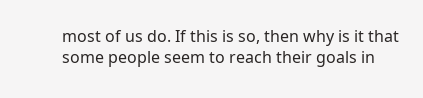most of us do. If this is so, then why is it that some people seem to reach their goals in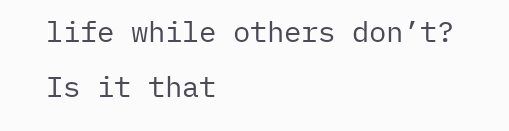life while others don’t? Is it that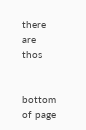there are thos


bottom of page